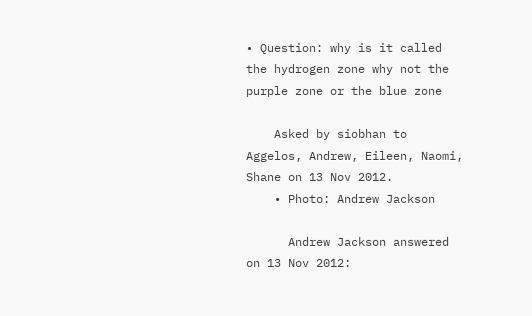• Question: why is it called the hydrogen zone why not the purple zone or the blue zone

    Asked by siobhan to Aggelos, Andrew, Eileen, Naomi, Shane on 13 Nov 2012.
    • Photo: Andrew Jackson

      Andrew Jackson answered on 13 Nov 2012: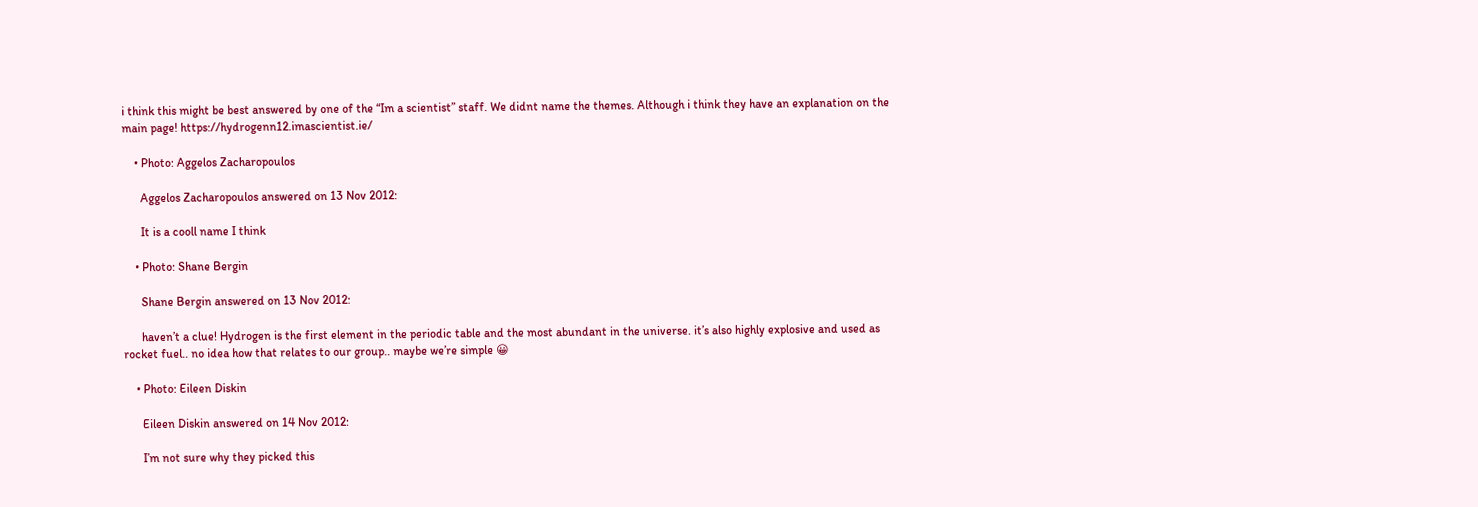i think this might be best answered by one of the “Im a scientist” staff. We didnt name the themes. Although i think they have an explanation on the main page! https://hydrogenn12.imascientist.ie/

    • Photo: Aggelos Zacharopoulos

      Aggelos Zacharopoulos answered on 13 Nov 2012:

      It is a cooll name I think

    • Photo: Shane Bergin

      Shane Bergin answered on 13 Nov 2012:

      haven’t a clue! Hydrogen is the first element in the periodic table and the most abundant in the universe. it’s also highly explosive and used as rocket fuel.. no idea how that relates to our group.. maybe we’re simple 😀

    • Photo: Eileen Diskin

      Eileen Diskin answered on 14 Nov 2012:

      I’m not sure why they picked this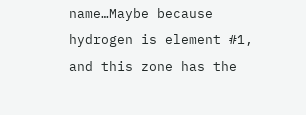name…Maybe because hydrogen is element #1, and this zone has the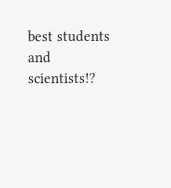best students and scientists!?